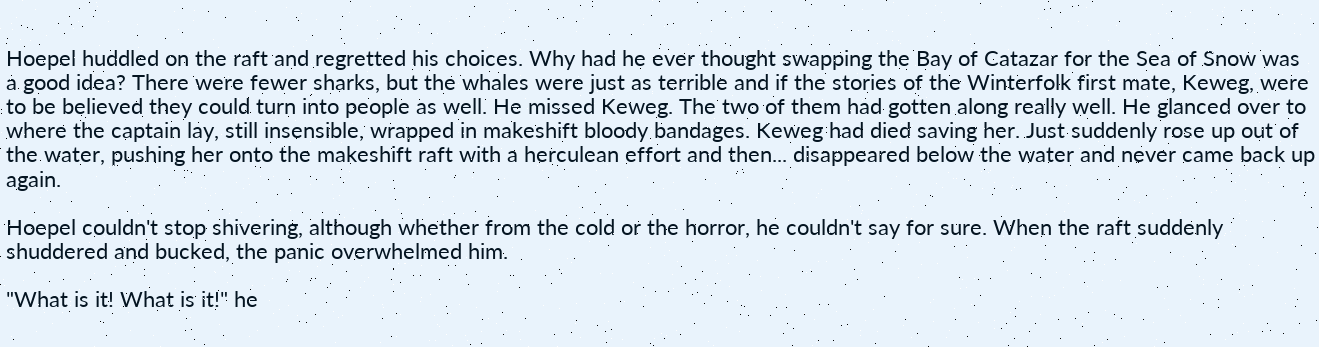Hoepel huddled on the raft and regretted his choices. Why had he ever thought swapping the Bay of Catazar for the Sea of Snow was a good idea? There were fewer sharks, but the whales were just as terrible and if the stories of the Winterfolk first mate, Keweg, were to be believed they could turn into people as well. He missed Keweg. The two of them had gotten along really well. He glanced over to where the captain lay, still insensible, wrapped in makeshift bloody bandages. Keweg had died saving her. Just suddenly rose up out of the water, pushing her onto the makeshift raft with a herculean effort and then... disappeared below the water and never came back up again.

Hoepel couldn't stop shivering, although whether from the cold or the horror, he couldn't say for sure. When the raft suddenly shuddered and bucked, the panic overwhelmed him.

"What is it! What is it!" he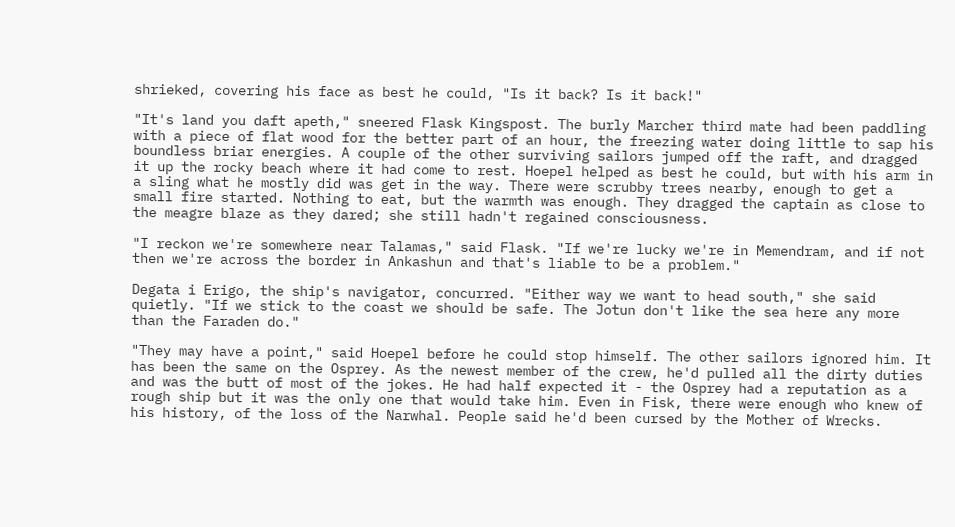shrieked, covering his face as best he could, "Is it back? Is it back!"

"It's land you daft apeth," sneered Flask Kingspost. The burly Marcher third mate had been paddling with a piece of flat wood for the better part of an hour, the freezing water doing little to sap his boundless briar energies. A couple of the other surviving sailors jumped off the raft, and dragged it up the rocky beach where it had come to rest. Hoepel helped as best he could, but with his arm in a sling what he mostly did was get in the way. There were scrubby trees nearby, enough to get a small fire started. Nothing to eat, but the warmth was enough. They dragged the captain as close to the meagre blaze as they dared; she still hadn't regained consciousness.

"I reckon we're somewhere near Talamas," said Flask. "If we're lucky we're in Memendram, and if not then we're across the border in Ankashun and that's liable to be a problem."

Degata i Erigo, the ship's navigator, concurred. "Either way we want to head south," she said quietly. "If we stick to the coast we should be safe. The Jotun don't like the sea here any more than the Faraden do."

"They may have a point," said Hoepel before he could stop himself. The other sailors ignored him. It has been the same on the Osprey. As the newest member of the crew, he'd pulled all the dirty duties and was the butt of most of the jokes. He had half expected it - the Osprey had a reputation as a rough ship but it was the only one that would take him. Even in Fisk, there were enough who knew of his history, of the loss of the Narwhal. People said he'd been cursed by the Mother of Wrecks.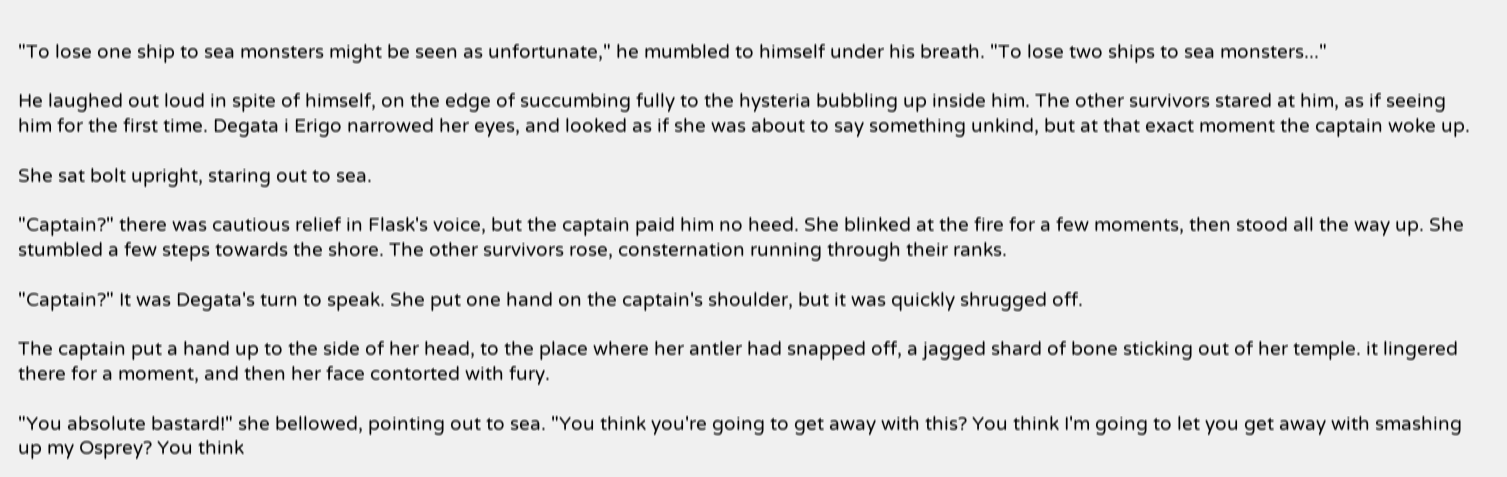"To lose one ship to sea monsters might be seen as unfortunate," he mumbled to himself under his breath. "To lose two ships to sea monsters..."

He laughed out loud in spite of himself, on the edge of succumbing fully to the hysteria bubbling up inside him. The other survivors stared at him, as if seeing him for the first time. Degata i Erigo narrowed her eyes, and looked as if she was about to say something unkind, but at that exact moment the captain woke up.

She sat bolt upright, staring out to sea.

"Captain?" there was cautious relief in Flask's voice, but the captain paid him no heed. She blinked at the fire for a few moments, then stood all the way up. She stumbled a few steps towards the shore. The other survivors rose, consternation running through their ranks.

"Captain?" It was Degata's turn to speak. She put one hand on the captain's shoulder, but it was quickly shrugged off.

The captain put a hand up to the side of her head, to the place where her antler had snapped off, a jagged shard of bone sticking out of her temple. it lingered there for a moment, and then her face contorted with fury.

"You absolute bastard!" she bellowed, pointing out to sea. "You think you're going to get away with this? You think I'm going to let you get away with smashing up my Osprey? You think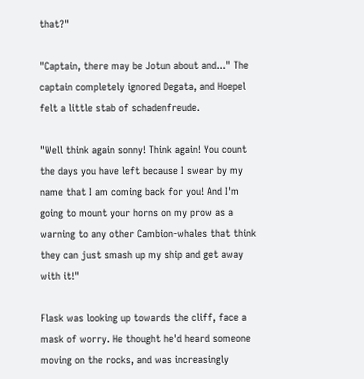that?"

"Captain, there may be Jotun about and..." The captain completely ignored Degata, and Hoepel felt a little stab of schadenfreude.

"Well think again sonny! Think again! You count the days you have left because I swear by my name that I am coming back for you! And I'm going to mount your horns on my prow as a warning to any other Cambion-whales that think they can just smash up my ship and get away with it!"

Flask was looking up towards the cliff, face a mask of worry. He thought he'd heard someone moving on the rocks, and was increasingly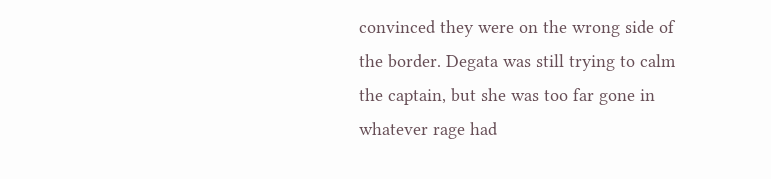convinced they were on the wrong side of the border. Degata was still trying to calm the captain, but she was too far gone in whatever rage had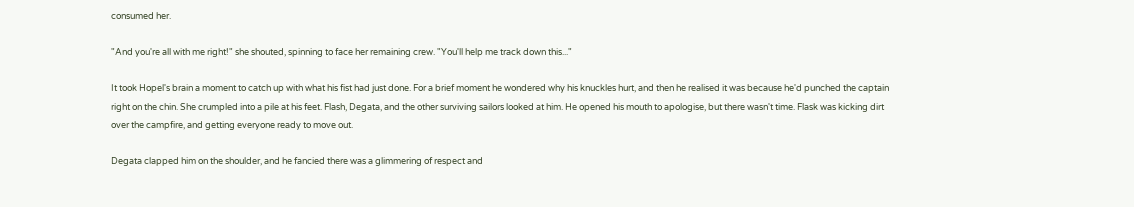consumed her.

"And you're all with me right!" she shouted, spinning to face her remaining crew. "You'll help me track down this..."

It took Hopel's brain a moment to catch up with what his fist had just done. For a brief moment he wondered why his knuckles hurt, and then he realised it was because he'd punched the captain right on the chin. She crumpled into a pile at his feet. Flash, Degata, and the other surviving sailors looked at him. He opened his mouth to apologise, but there wasn't time. Flask was kicking dirt over the campfire, and getting everyone ready to move out.

Degata clapped him on the shoulder, and he fancied there was a glimmering of respect and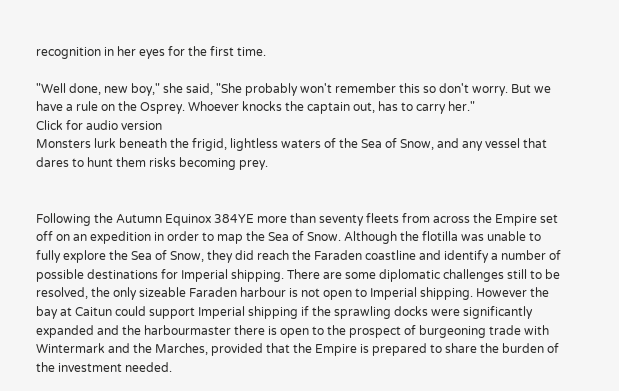recognition in her eyes for the first time.

"Well done, new boy," she said, "She probably won't remember this so don't worry. But we have a rule on the Osprey. Whoever knocks the captain out, has to carry her."
Click for audio version
Monsters lurk beneath the frigid, lightless waters of the Sea of Snow, and any vessel that dares to hunt them risks becoming prey.


Following the Autumn Equinox 384YE more than seventy fleets from across the Empire set off on an expedition in order to map the Sea of Snow. Although the flotilla was unable to fully explore the Sea of Snow, they did reach the Faraden coastline and identify a number of possible destinations for Imperial shipping. There are some diplomatic challenges still to be resolved, the only sizeable Faraden harbour is not open to Imperial shipping. However the bay at Caitun could support Imperial shipping if the sprawling docks were significantly expanded and the harbourmaster there is open to the prospect of burgeoning trade with Wintermark and the Marches, provided that the Empire is prepared to share the burden of the investment needed.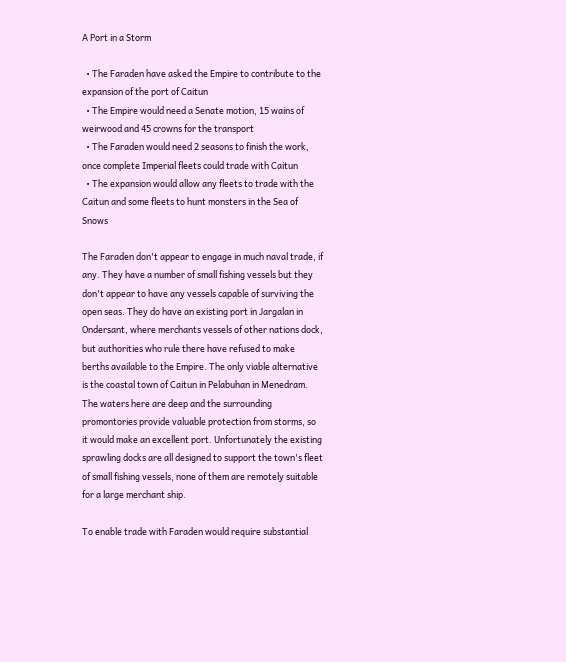A Port in a Storm

  • The Faraden have asked the Empire to contribute to the expansion of the port of Caitun
  • The Empire would need a Senate motion, 15 wains of weirwood and 45 crowns for the transport
  • The Faraden would need 2 seasons to finish the work, once complete Imperial fleets could trade with Caitun
  • The expansion would allow any fleets to trade with the Caitun and some fleets to hunt monsters in the Sea of Snows

The Faraden don't appear to engage in much naval trade, if any. They have a number of small fishing vessels but they don't appear to have any vessels capable of surviving the open seas. They do have an existing port in Jargalan in Ondersant, where merchants vessels of other nations dock, but authorities who rule there have refused to make berths available to the Empire. The only viable alternative is the coastal town of Caitun in Pelabuhan in Menedram. The waters here are deep and the surrounding promontories provide valuable protection from storms, so it would make an excellent port. Unfortunately the existing sprawling docks are all designed to support the town's fleet of small fishing vessels, none of them are remotely suitable for a large merchant ship.

To enable trade with Faraden would require substantial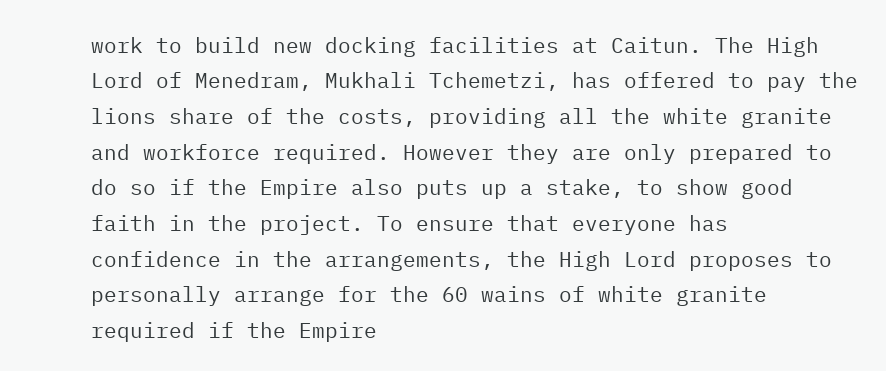work to build new docking facilities at Caitun. The High Lord of Menedram, Mukhali Tchemetzi, has offered to pay the lions share of the costs, providing all the white granite and workforce required. However they are only prepared to do so if the Empire also puts up a stake, to show good faith in the project. To ensure that everyone has confidence in the arrangements, the High Lord proposes to personally arrange for the 60 wains of white granite required if the Empire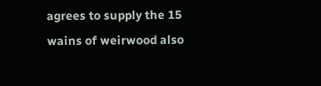agrees to supply the 15 wains of weirwood also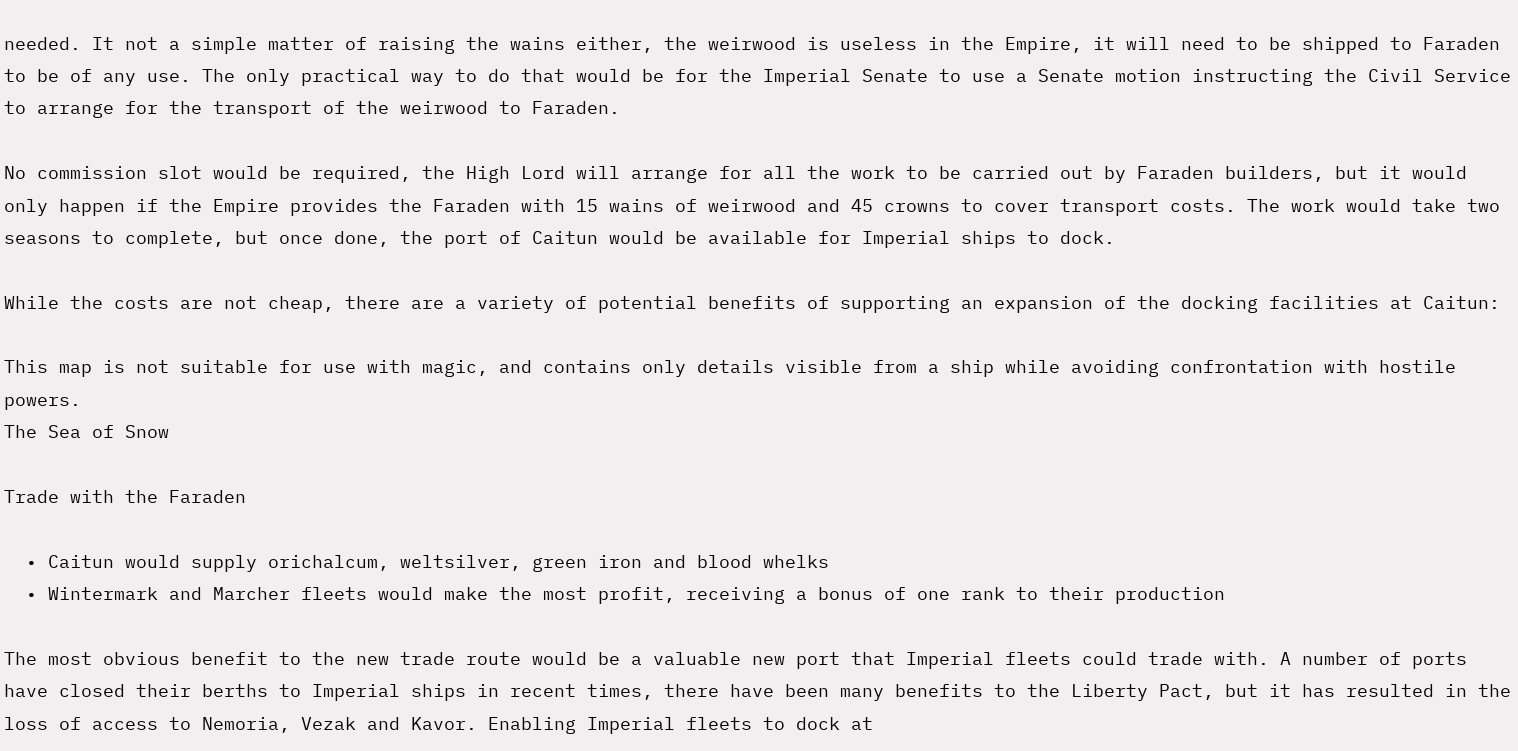needed. It not a simple matter of raising the wains either, the weirwood is useless in the Empire, it will need to be shipped to Faraden to be of any use. The only practical way to do that would be for the Imperial Senate to use a Senate motion instructing the Civil Service to arrange for the transport of the weirwood to Faraden.

No commission slot would be required, the High Lord will arrange for all the work to be carried out by Faraden builders, but it would only happen if the Empire provides the Faraden with 15 wains of weirwood and 45 crowns to cover transport costs. The work would take two seasons to complete, but once done, the port of Caitun would be available for Imperial ships to dock.

While the costs are not cheap, there are a variety of potential benefits of supporting an expansion of the docking facilities at Caitun:

This map is not suitable for use with magic, and contains only details visible from a ship while avoiding confrontation with hostile powers.
The Sea of Snow

Trade with the Faraden

  • Caitun would supply orichalcum, weltsilver, green iron and blood whelks
  • Wintermark and Marcher fleets would make the most profit, receiving a bonus of one rank to their production

The most obvious benefit to the new trade route would be a valuable new port that Imperial fleets could trade with. A number of ports have closed their berths to Imperial ships in recent times, there have been many benefits to the Liberty Pact, but it has resulted in the loss of access to Nemoria, Vezak and Kavor. Enabling Imperial fleets to dock at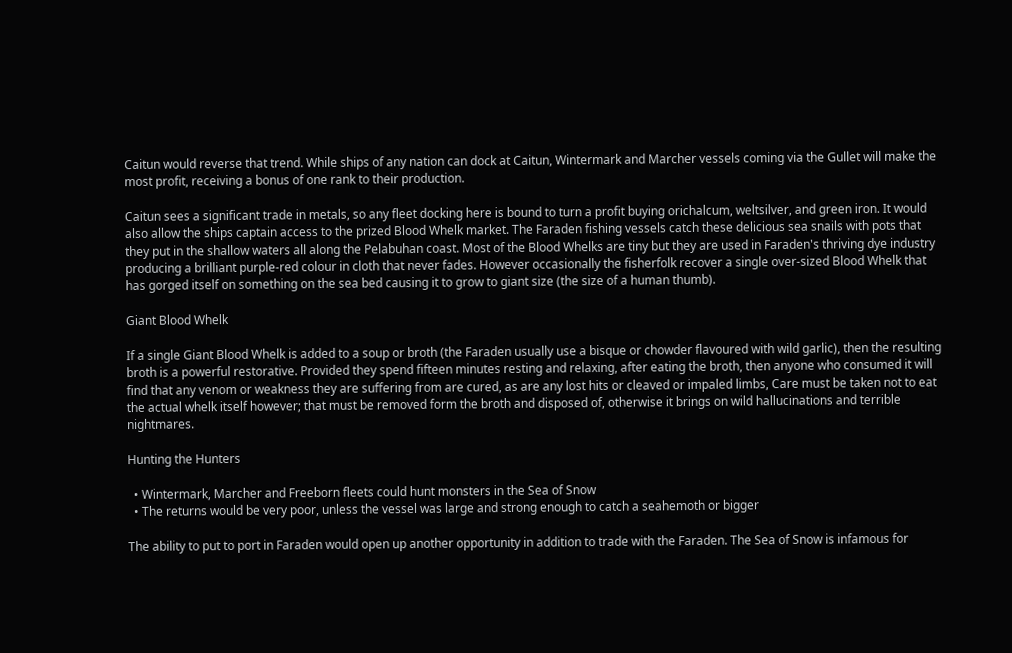Caitun would reverse that trend. While ships of any nation can dock at Caitun, Wintermark and Marcher vessels coming via the Gullet will make the most profit, receiving a bonus of one rank to their production.

Caitun sees a significant trade in metals, so any fleet docking here is bound to turn a profit buying orichalcum, weltsilver, and green iron. It would also allow the ships captain access to the prized Blood Whelk market. The Faraden fishing vessels catch these delicious sea snails with pots that they put in the shallow waters all along the Pelabuhan coast. Most of the Blood Whelks are tiny but they are used in Faraden's thriving dye industry producing a brilliant purple-red colour in cloth that never fades. However occasionally the fisherfolk recover a single over-sized Blood Whelk that has gorged itself on something on the sea bed causing it to grow to giant size (the size of a human thumb).

Giant Blood Whelk

If a single Giant Blood Whelk is added to a soup or broth (the Faraden usually use a bisque or chowder flavoured with wild garlic), then the resulting broth is a powerful restorative. Provided they spend fifteen minutes resting and relaxing, after eating the broth, then anyone who consumed it will find that any venom or weakness they are suffering from are cured, as are any lost hits or cleaved or impaled limbs, Care must be taken not to eat the actual whelk itself however; that must be removed form the broth and disposed of, otherwise it brings on wild hallucinations and terrible nightmares.

Hunting the Hunters

  • Wintermark, Marcher and Freeborn fleets could hunt monsters in the Sea of Snow
  • The returns would be very poor, unless the vessel was large and strong enough to catch a seahemoth or bigger

The ability to put to port in Faraden would open up another opportunity in addition to trade with the Faraden. The Sea of Snow is infamous for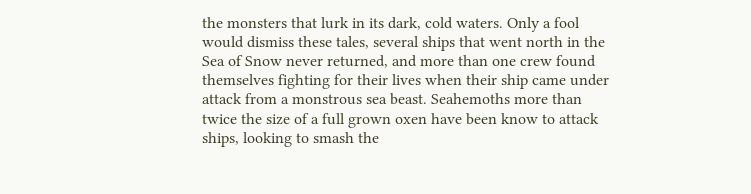the monsters that lurk in its dark, cold waters. Only a fool would dismiss these tales, several ships that went north in the Sea of Snow never returned, and more than one crew found themselves fighting for their lives when their ship came under attack from a monstrous sea beast. Seahemoths more than twice the size of a full grown oxen have been know to attack ships, looking to smash the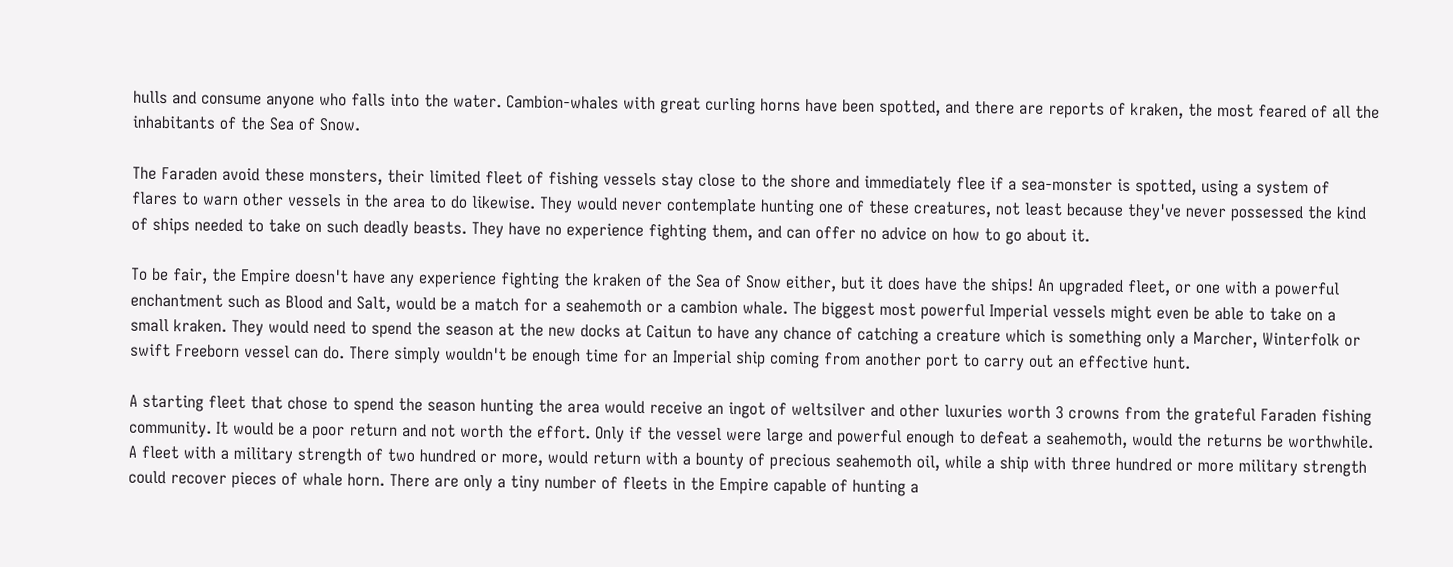hulls and consume anyone who falls into the water. Cambion-whales with great curling horns have been spotted, and there are reports of kraken, the most feared of all the inhabitants of the Sea of Snow.

The Faraden avoid these monsters, their limited fleet of fishing vessels stay close to the shore and immediately flee if a sea-monster is spotted, using a system of flares to warn other vessels in the area to do likewise. They would never contemplate hunting one of these creatures, not least because they've never possessed the kind of ships needed to take on such deadly beasts. They have no experience fighting them, and can offer no advice on how to go about it.

To be fair, the Empire doesn't have any experience fighting the kraken of the Sea of Snow either, but it does have the ships! An upgraded fleet, or one with a powerful enchantment such as Blood and Salt, would be a match for a seahemoth or a cambion whale. The biggest most powerful Imperial vessels might even be able to take on a small kraken. They would need to spend the season at the new docks at Caitun to have any chance of catching a creature which is something only a Marcher, Winterfolk or swift Freeborn vessel can do. There simply wouldn't be enough time for an Imperial ship coming from another port to carry out an effective hunt.

A starting fleet that chose to spend the season hunting the area would receive an ingot of weltsilver and other luxuries worth 3 crowns from the grateful Faraden fishing community. It would be a poor return and not worth the effort. Only if the vessel were large and powerful enough to defeat a seahemoth, would the returns be worthwhile. A fleet with a military strength of two hundred or more, would return with a bounty of precious seahemoth oil, while a ship with three hundred or more military strength could recover pieces of whale horn. There are only a tiny number of fleets in the Empire capable of hunting a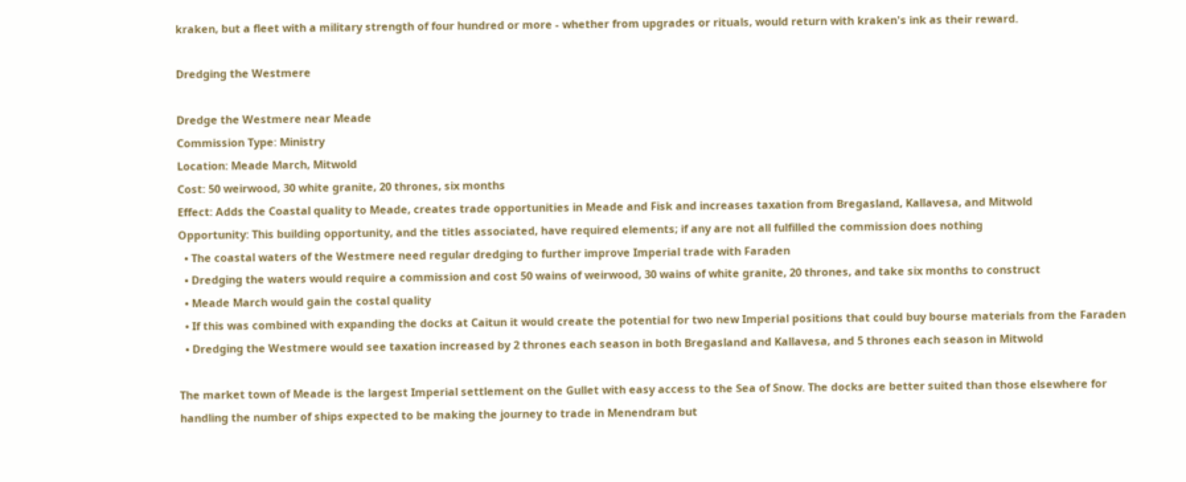kraken, but a fleet with a military strength of four hundred or more - whether from upgrades or rituals, would return with kraken's ink as their reward.

Dredging the Westmere

Dredge the Westmere near Meade
Commission Type: Ministry
Location: Meade March, Mitwold
Cost: 50 weirwood, 30 white granite, 20 thrones, six months
Effect: Adds the Coastal quality to Meade, creates trade opportunities in Meade and Fisk and increases taxation from Bregasland, Kallavesa, and Mitwold
Opportunity: This building opportunity, and the titles associated, have required elements; if any are not all fulfilled the commission does nothing
  • The coastal waters of the Westmere need regular dredging to further improve Imperial trade with Faraden
  • Dredging the waters would require a commission and cost 50 wains of weirwood, 30 wains of white granite, 20 thrones, and take six months to construct
  • Meade March would gain the costal quality
  • If this was combined with expanding the docks at Caitun it would create the potential for two new Imperial positions that could buy bourse materials from the Faraden
  • Dredging the Westmere would see taxation increased by 2 thrones each season in both Bregasland and Kallavesa, and 5 thrones each season in Mitwold

The market town of Meade is the largest Imperial settlement on the Gullet with easy access to the Sea of Snow. The docks are better suited than those elsewhere for handling the number of ships expected to be making the journey to trade in Menendram but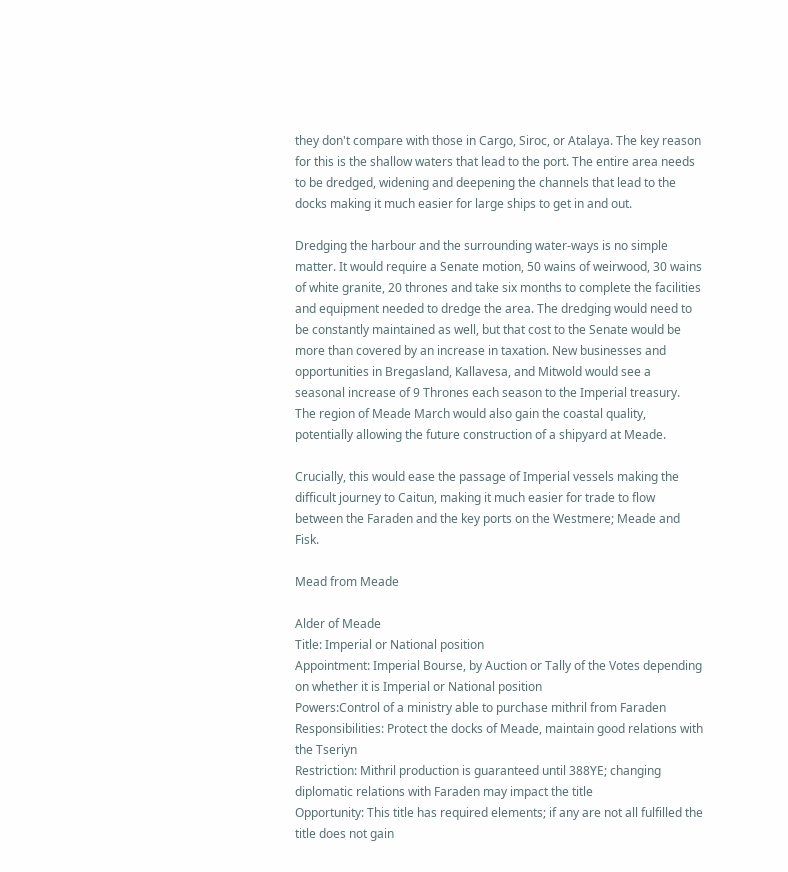they don't compare with those in Cargo, Siroc, or Atalaya. The key reason for this is the shallow waters that lead to the port. The entire area needs to be dredged, widening and deepening the channels that lead to the docks making it much easier for large ships to get in and out.

Dredging the harbour and the surrounding water-ways is no simple matter. It would require a Senate motion, 50 wains of weirwood, 30 wains of white granite, 20 thrones and take six months to complete the facilities and equipment needed to dredge the area. The dredging would need to be constantly maintained as well, but that cost to the Senate would be more than covered by an increase in taxation. New businesses and opportunities in Bregasland, Kallavesa, and Mitwold would see a seasonal increase of 9 Thrones each season to the Imperial treasury. The region of Meade March would also gain the coastal quality, potentially allowing the future construction of a shipyard at Meade.

Crucially, this would ease the passage of Imperial vessels making the difficult journey to Caitun, making it much easier for trade to flow between the Faraden and the key ports on the Westmere; Meade and Fisk.

Mead from Meade

Alder of Meade
Title: Imperial or National position
Appointment: Imperial Bourse, by Auction or Tally of the Votes depending on whether it is Imperial or National position
Powers:Control of a ministry able to purchase mithril from Faraden
Responsibilities: Protect the docks of Meade, maintain good relations with the Tseriyn
Restriction: Mithril production is guaranteed until 388YE; changing diplomatic relations with Faraden may impact the title
Opportunity: This title has required elements; if any are not all fulfilled the title does not gain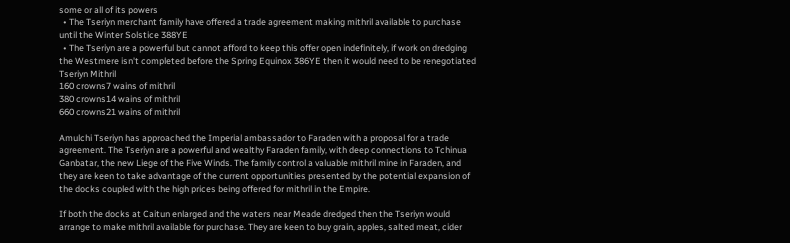some or all of its powers
  • The Tseriyn merchant family have offered a trade agreement making mithril available to purchase until the Winter Solstice 388YE
  • The Tseriyn are a powerful but cannot afford to keep this offer open indefinitely, if work on dredging the Westmere isn't completed before the Spring Equinox 386YE then it would need to be renegotiated
Tseriyn Mithril
160 crowns7 wains of mithril
380 crowns14 wains of mithril
660 crowns21 wains of mithril

Amulchi Tseriyn has approached the Imperial ambassador to Faraden with a proposal for a trade agreement. The Tseriyn are a powerful and wealthy Faraden family, with deep connections to Tchinua Ganbatar, the new Liege of the Five Winds. The family control a valuable mithril mine in Faraden, and they are keen to take advantage of the current opportunities presented by the potential expansion of the docks coupled with the high prices being offered for mithril in the Empire.

If both the docks at Caitun enlarged and the waters near Meade dredged then the Tseriyn would arrange to make mithril available for purchase. They are keen to buy grain, apples, salted meat, cider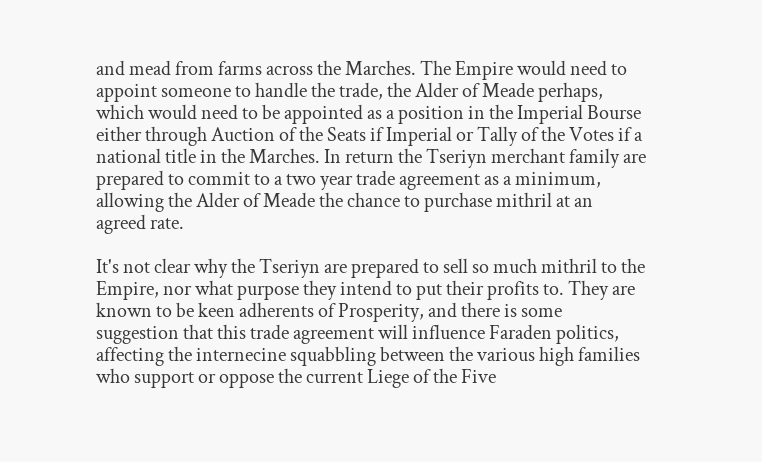and mead from farms across the Marches. The Empire would need to appoint someone to handle the trade, the Alder of Meade perhaps, which would need to be appointed as a position in the Imperial Bourse either through Auction of the Seats if Imperial or Tally of the Votes if a national title in the Marches. In return the Tseriyn merchant family are prepared to commit to a two year trade agreement as a minimum, allowing the Alder of Meade the chance to purchase mithril at an agreed rate.

It's not clear why the Tseriyn are prepared to sell so much mithril to the Empire, nor what purpose they intend to put their profits to. They are known to be keen adherents of Prosperity, and there is some suggestion that this trade agreement will influence Faraden politics, affecting the internecine squabbling between the various high families who support or oppose the current Liege of the Five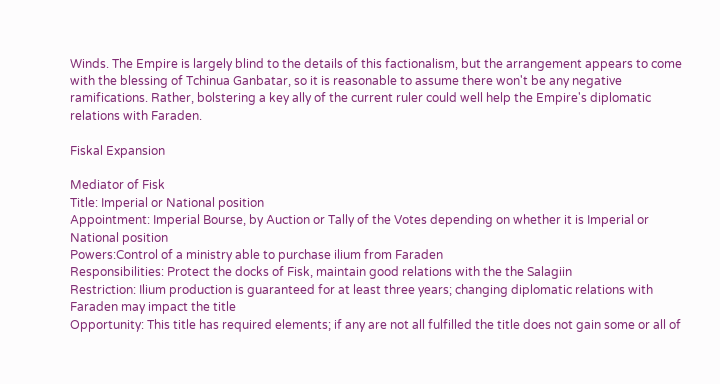Winds. The Empire is largely blind to the details of this factionalism, but the arrangement appears to come with the blessing of Tchinua Ganbatar, so it is reasonable to assume there won't be any negative ramifications. Rather, bolstering a key ally of the current ruler could well help the Empire's diplomatic relations with Faraden.

Fiskal Expansion

Mediator of Fisk
Title: Imperial or National position
Appointment: Imperial Bourse, by Auction or Tally of the Votes depending on whether it is Imperial or National position
Powers:Control of a ministry able to purchase ilium from Faraden
Responsibilities: Protect the docks of Fisk, maintain good relations with the the Salagiin
Restriction: Ilium production is guaranteed for at least three years; changing diplomatic relations with Faraden may impact the title
Opportunity: This title has required elements; if any are not all fulfilled the title does not gain some or all of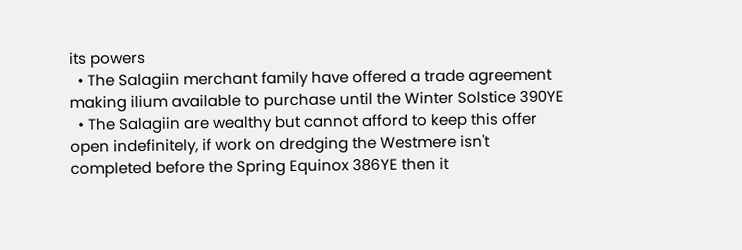its powers
  • The Salagiin merchant family have offered a trade agreement making ilium available to purchase until the Winter Solstice 390YE
  • The Salagiin are wealthy but cannot afford to keep this offer open indefinitely, if work on dredging the Westmere isn't completed before the Spring Equinox 386YE then it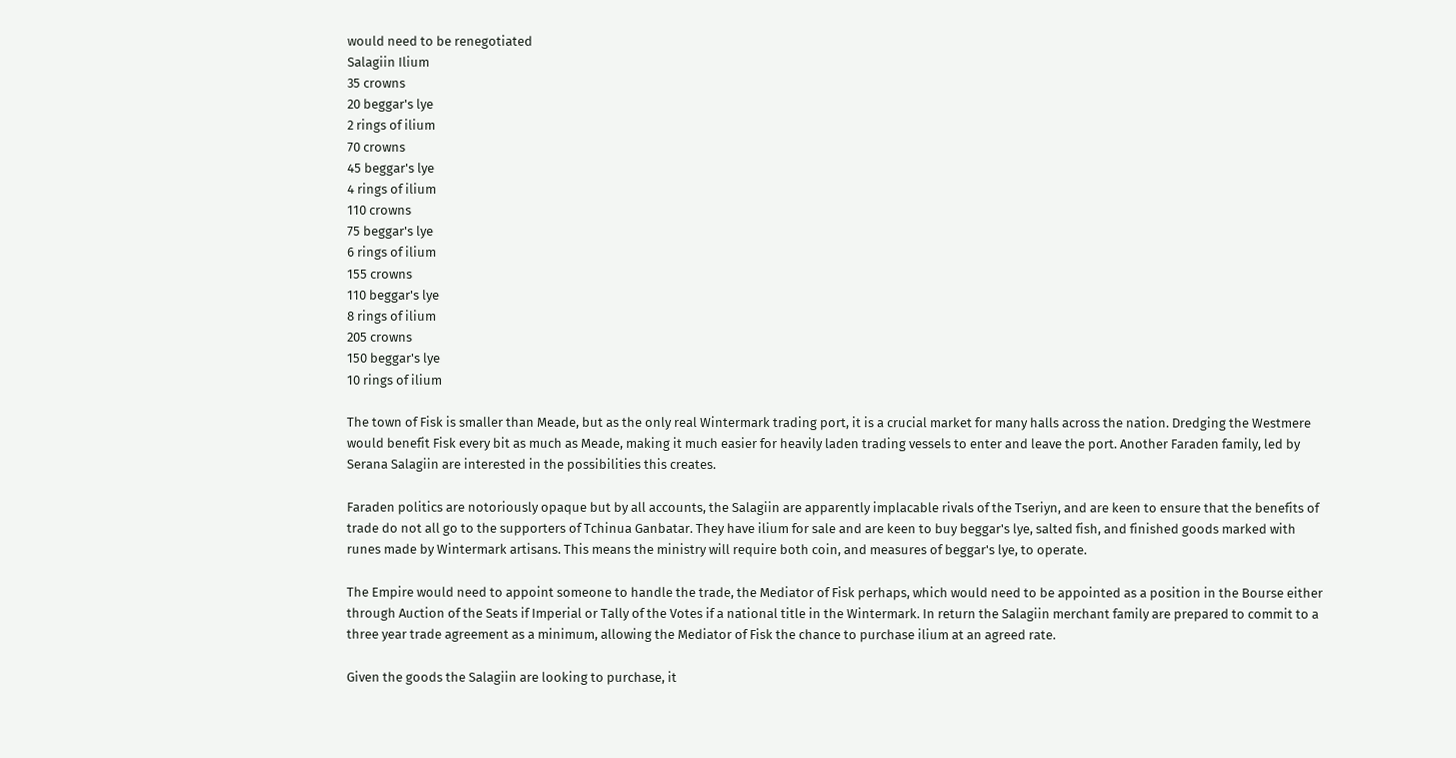would need to be renegotiated
Salagiin Ilium
35 crowns
20 beggar's lye
2 rings of ilium
70 crowns
45 beggar's lye
4 rings of ilium
110 crowns
75 beggar's lye
6 rings of ilium
155 crowns
110 beggar's lye
8 rings of ilium
205 crowns
150 beggar's lye
10 rings of ilium

The town of Fisk is smaller than Meade, but as the only real Wintermark trading port, it is a crucial market for many halls across the nation. Dredging the Westmere would benefit Fisk every bit as much as Meade, making it much easier for heavily laden trading vessels to enter and leave the port. Another Faraden family, led by Serana Salagiin are interested in the possibilities this creates.

Faraden politics are notoriously opaque but by all accounts, the Salagiin are apparently implacable rivals of the Tseriyn, and are keen to ensure that the benefits of trade do not all go to the supporters of Tchinua Ganbatar. They have ilium for sale and are keen to buy beggar's lye, salted fish, and finished goods marked with runes made by Wintermark artisans. This means the ministry will require both coin, and measures of beggar's lye, to operate.

The Empire would need to appoint someone to handle the trade, the Mediator of Fisk perhaps, which would need to be appointed as a position in the Bourse either through Auction of the Seats if Imperial or Tally of the Votes if a national title in the Wintermark. In return the Salagiin merchant family are prepared to commit to a three year trade agreement as a minimum, allowing the Mediator of Fisk the chance to purchase ilium at an agreed rate.

Given the goods the Salagiin are looking to purchase, it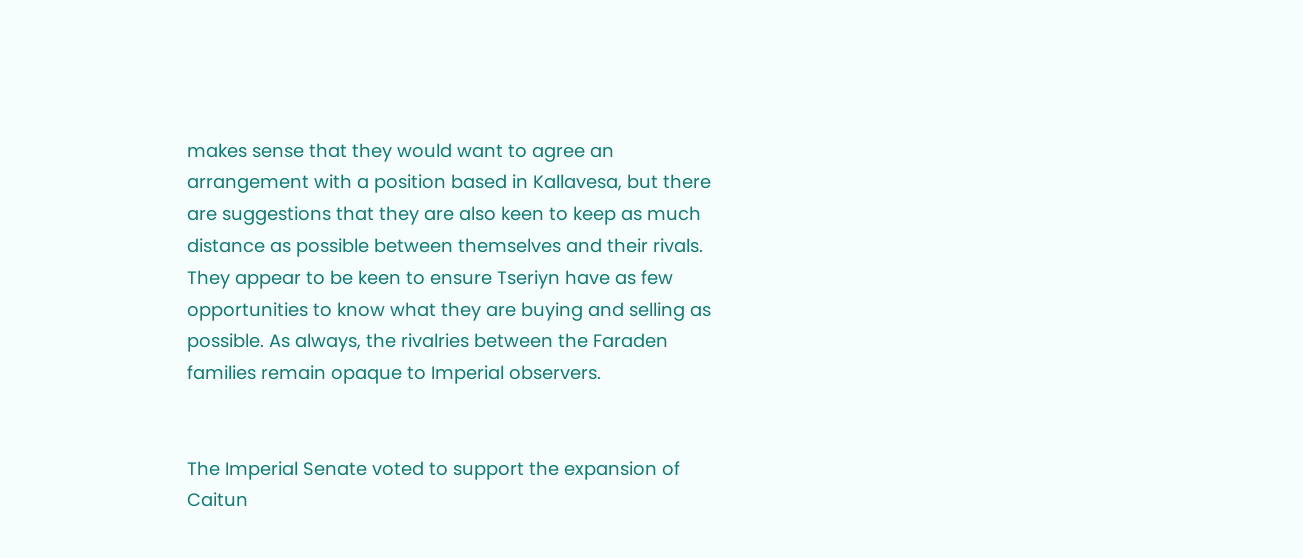makes sense that they would want to agree an arrangement with a position based in Kallavesa, but there are suggestions that they are also keen to keep as much distance as possible between themselves and their rivals. They appear to be keen to ensure Tseriyn have as few opportunities to know what they are buying and selling as possible. As always, the rivalries between the Faraden families remain opaque to Imperial observers.


The Imperial Senate voted to support the expansion of Caitun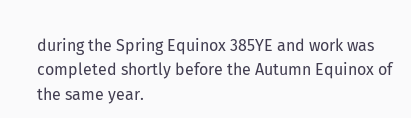during the Spring Equinox 385YE and work was completed shortly before the Autumn Equinox of the same year.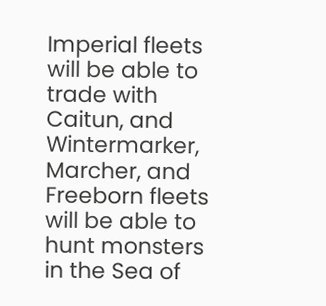Imperial fleets will be able to trade with Caitun, and Wintermarker, Marcher, and Freeborn fleets will be able to hunt monsters in the Sea of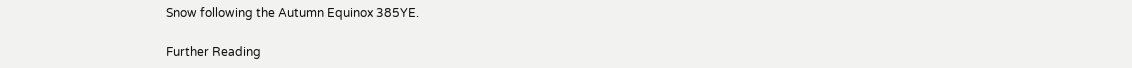Snow following the Autumn Equinox 385YE.

Further Reading